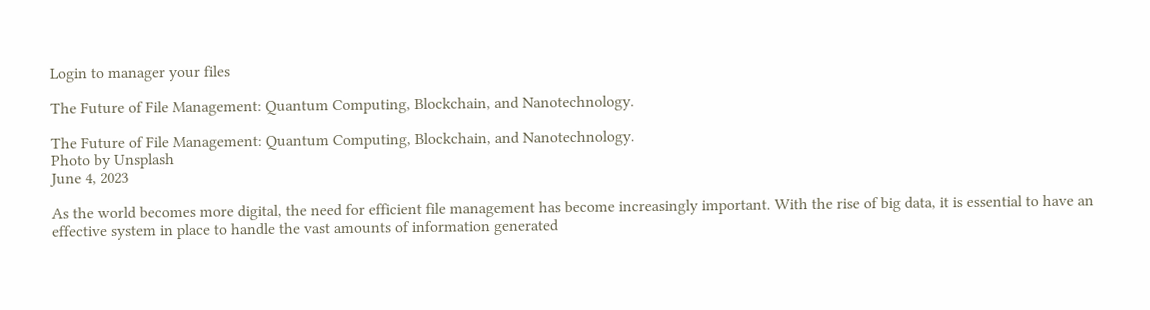Login to manager your files

The Future of File Management: Quantum Computing, Blockchain, and Nanotechnology.

The Future of File Management: Quantum Computing, Blockchain, and Nanotechnology.
Photo by Unsplash
June 4, 2023

As the world becomes more digital, the need for efficient file management has become increasingly important. With the rise of big data, it is essential to have an effective system in place to handle the vast amounts of information generated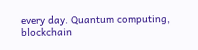every day. Quantum computing, blockchain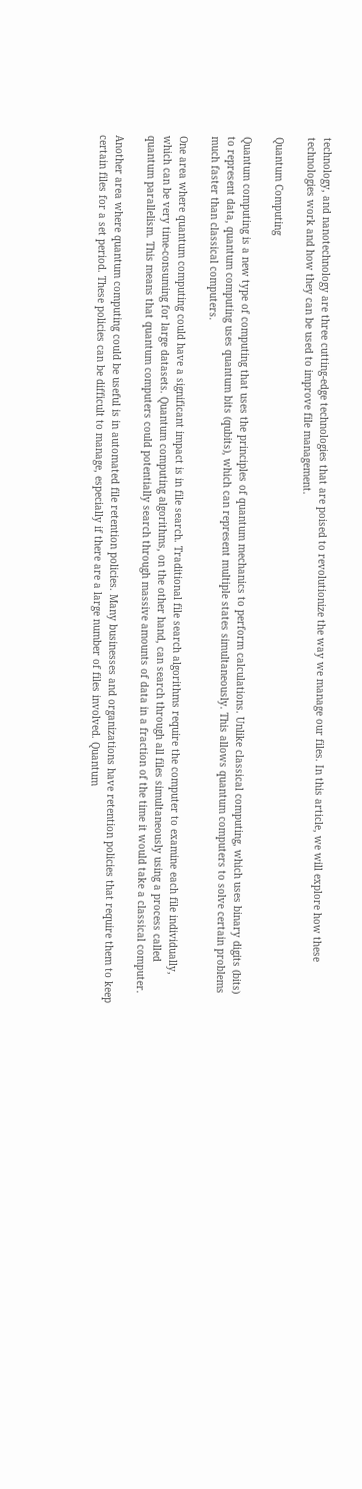technology, and nanotechnology are three cutting-edge technologies that are poised to revolutionize the way we manage our files. In this article, we will explore how these technologies work and how they can be used to improve file management.

Quantum Computing

Quantum computing is a new type of computing that uses the principles of quantum mechanics to perform calculations. Unlike classical computing, which uses binary digits (bits) to represent data, quantum computing uses quantum bits (qubits), which can represent multiple states simultaneously. This allows quantum computers to solve certain problems much faster than classical computers.

One area where quantum computing could have a significant impact is in file search. Traditional file search algorithms require the computer to examine each file individually, which can be very time-consuming for large datasets. Quantum computing algorithms, on the other hand, can search through all files simultaneously using a process called quantum parallelism. This means that quantum computers could potentially search through massive amounts of data in a fraction of the time it would take a classical computer.

Another area where quantum computing could be useful is in automated file retention policies. Many businesses and organizations have retention policies that require them to keep certain files for a set period. These policies can be difficult to manage, especially if there are a large number of files involved. Quantum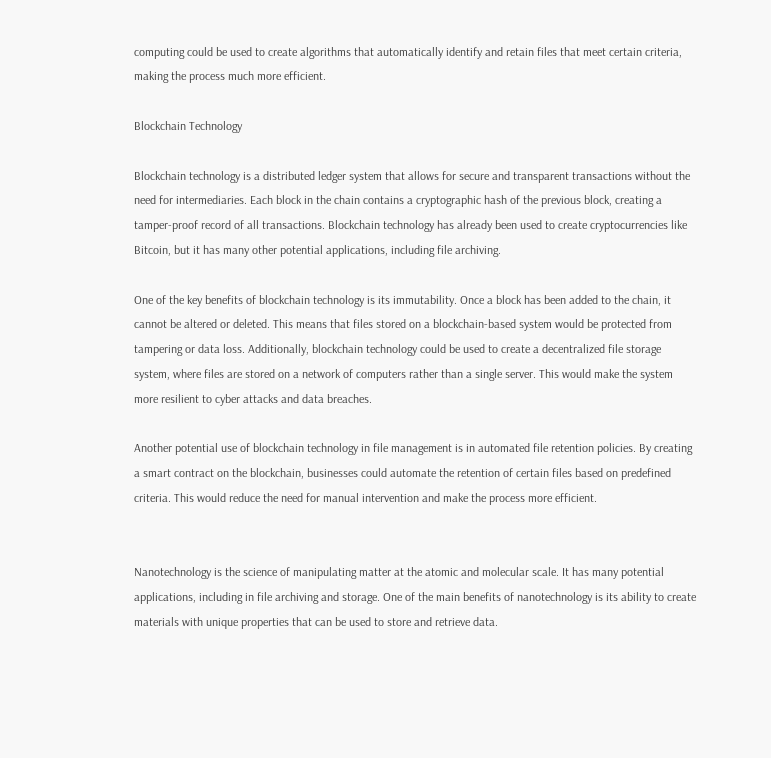computing could be used to create algorithms that automatically identify and retain files that meet certain criteria, making the process much more efficient.

Blockchain Technology

Blockchain technology is a distributed ledger system that allows for secure and transparent transactions without the need for intermediaries. Each block in the chain contains a cryptographic hash of the previous block, creating a tamper-proof record of all transactions. Blockchain technology has already been used to create cryptocurrencies like Bitcoin, but it has many other potential applications, including file archiving.

One of the key benefits of blockchain technology is its immutability. Once a block has been added to the chain, it cannot be altered or deleted. This means that files stored on a blockchain-based system would be protected from tampering or data loss. Additionally, blockchain technology could be used to create a decentralized file storage system, where files are stored on a network of computers rather than a single server. This would make the system more resilient to cyber attacks and data breaches.

Another potential use of blockchain technology in file management is in automated file retention policies. By creating a smart contract on the blockchain, businesses could automate the retention of certain files based on predefined criteria. This would reduce the need for manual intervention and make the process more efficient.


Nanotechnology is the science of manipulating matter at the atomic and molecular scale. It has many potential applications, including in file archiving and storage. One of the main benefits of nanotechnology is its ability to create materials with unique properties that can be used to store and retrieve data.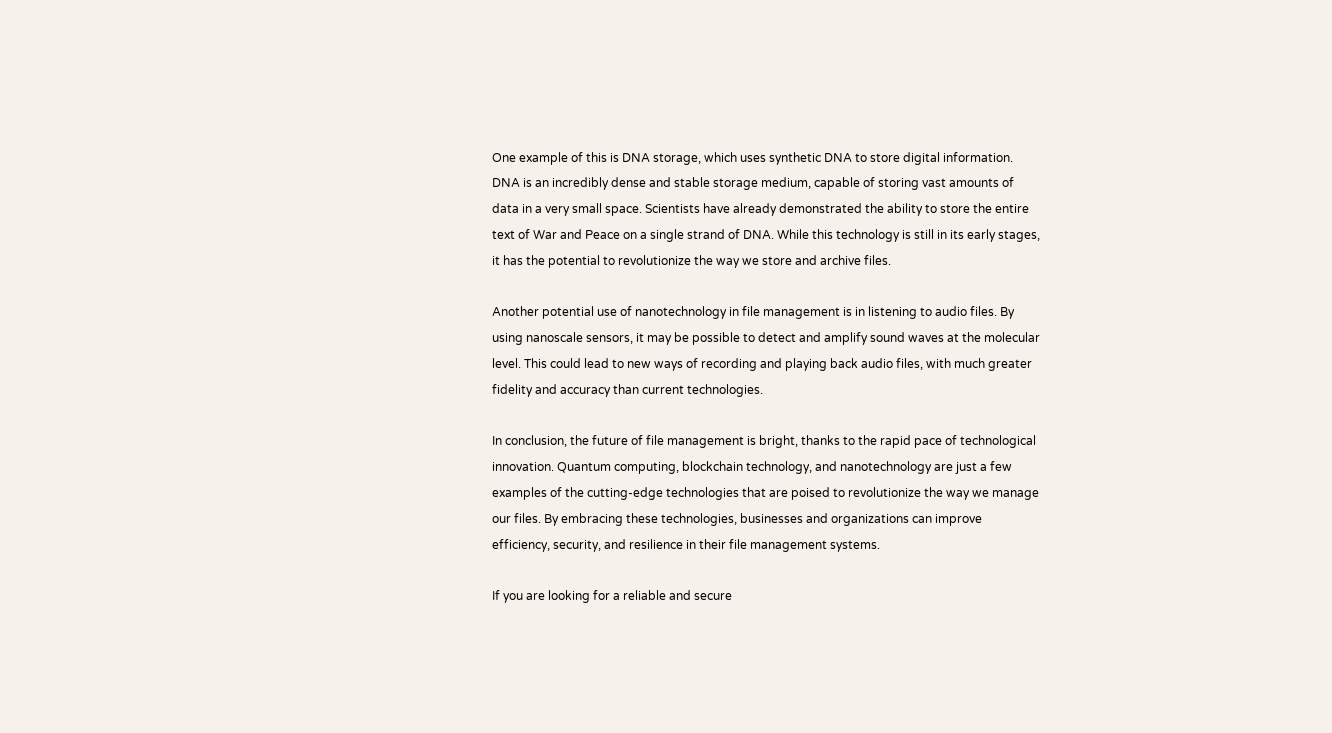One example of this is DNA storage, which uses synthetic DNA to store digital information. DNA is an incredibly dense and stable storage medium, capable of storing vast amounts of data in a very small space. Scientists have already demonstrated the ability to store the entire text of War and Peace on a single strand of DNA. While this technology is still in its early stages, it has the potential to revolutionize the way we store and archive files.

Another potential use of nanotechnology in file management is in listening to audio files. By using nanoscale sensors, it may be possible to detect and amplify sound waves at the molecular level. This could lead to new ways of recording and playing back audio files, with much greater fidelity and accuracy than current technologies.

In conclusion, the future of file management is bright, thanks to the rapid pace of technological innovation. Quantum computing, blockchain technology, and nanotechnology are just a few examples of the cutting-edge technologies that are poised to revolutionize the way we manage our files. By embracing these technologies, businesses and organizations can improve efficiency, security, and resilience in their file management systems.

If you are looking for a reliable and secure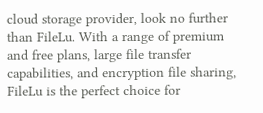cloud storage provider, look no further than FileLu. With a range of premium and free plans, large file transfer capabilities, and encryption file sharing, FileLu is the perfect choice for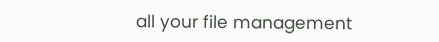all your file management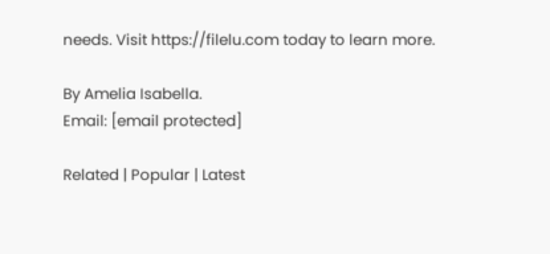needs. Visit https://filelu.com today to learn more.

By Amelia Isabella.
Email: [email protected]

Related | Popular | Latest